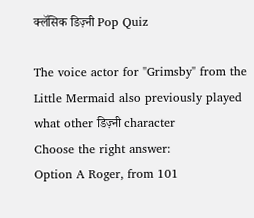क्लॅसिक डिज़्नी Pop Quiz

The voice actor for "Grimsby" from the Little Mermaid also previously played what other डिज़्नी character
Choose the right answer:
Option A Roger, from 101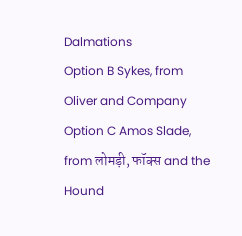Dalmations
Option B Sykes, from Oliver and Company
Option C Amos Slade, from लोमड़ी, फॉक्स and the Hound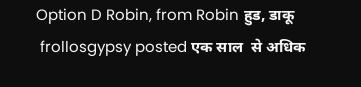Option D Robin, from Robin हुड, डाकू
 frollosgypsy posted एक साल  से अधिक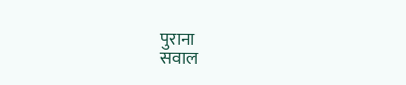पुराना
सवाल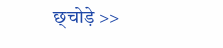छ्चोड़े >>